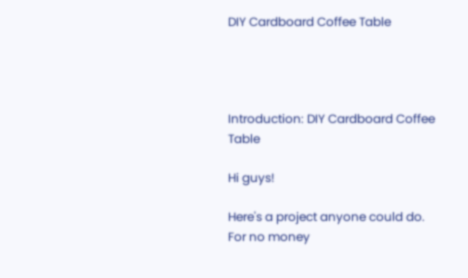DIY Cardboard Coffee Table




Introduction: DIY Cardboard Coffee Table

Hi guys!

Here's a project anyone could do. For no money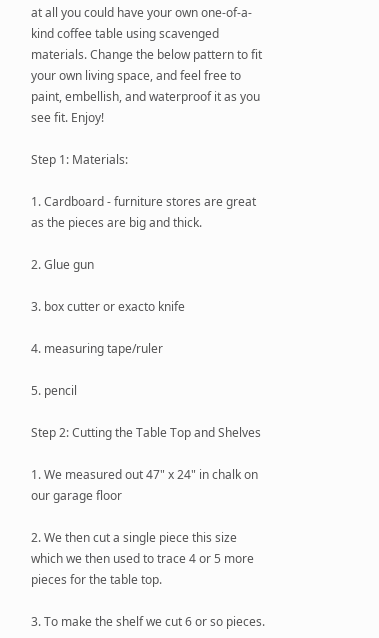at all you could have your own one-of-a-kind coffee table using scavenged materials. Change the below pattern to fit your own living space, and feel free to paint, embellish, and waterproof it as you see fit. Enjoy!

Step 1: Materials:

1. Cardboard - furniture stores are great as the pieces are big and thick.

2. Glue gun

3. box cutter or exacto knife

4. measuring tape/ruler

5. pencil

Step 2: Cutting the Table Top and Shelves

1. We measured out 47" x 24" in chalk on our garage floor

2. We then cut a single piece this size which we then used to trace 4 or 5 more pieces for the table top.

3. To make the shelf we cut 6 or so pieces.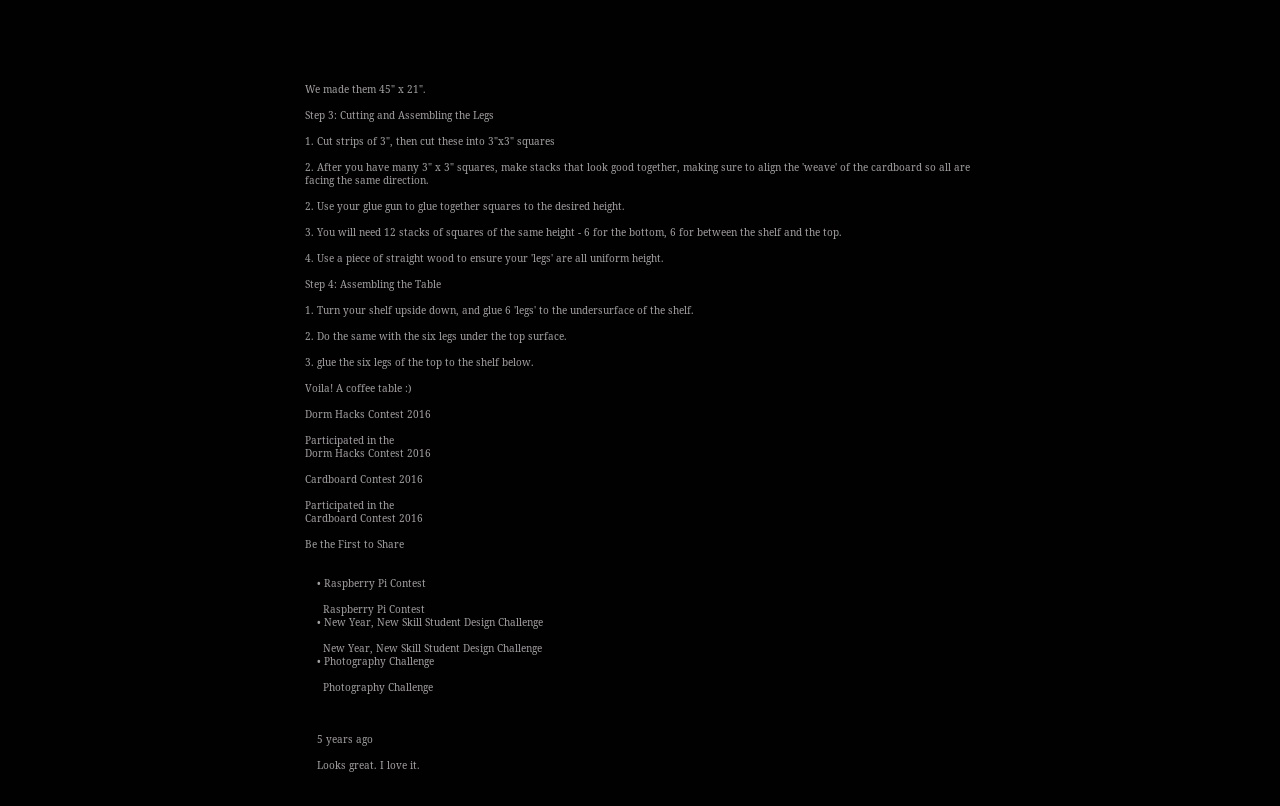We made them 45" x 21".

Step 3: Cutting and Assembling the Legs

1. Cut strips of 3", then cut these into 3"x3" squares

2. After you have many 3" x 3" squares, make stacks that look good together, making sure to align the 'weave' of the cardboard so all are facing the same direction.

2. Use your glue gun to glue together squares to the desired height.

3. You will need 12 stacks of squares of the same height - 6 for the bottom, 6 for between the shelf and the top.

4. Use a piece of straight wood to ensure your 'legs' are all uniform height.

Step 4: Assembling the Table

1. Turn your shelf upside down, and glue 6 'legs' to the undersurface of the shelf.

2. Do the same with the six legs under the top surface.

3. glue the six legs of the top to the shelf below.

Voila! A coffee table :)

Dorm Hacks Contest 2016

Participated in the
Dorm Hacks Contest 2016

Cardboard Contest 2016

Participated in the
Cardboard Contest 2016

Be the First to Share


    • Raspberry Pi Contest

      Raspberry Pi Contest
    • New Year, New Skill Student Design Challenge

      New Year, New Skill Student Design Challenge
    • Photography Challenge

      Photography Challenge



    5 years ago

    Looks great. I love it.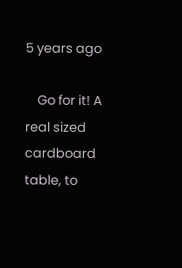5 years ago

    Go for it! A real sized cardboard table, to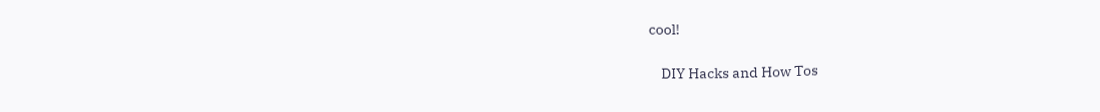cool!

    DIY Hacks and How Tos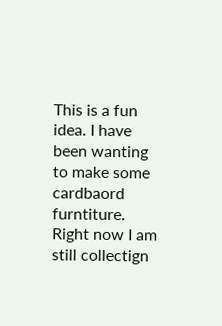This is a fun idea. I have been wanting to make some cardbaord furntiture. Right now I am still collectign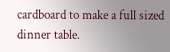cardboard to make a full sized dinner table.